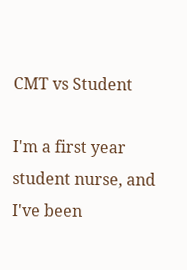CMT vs Student

I'm a first year student nurse, and I've been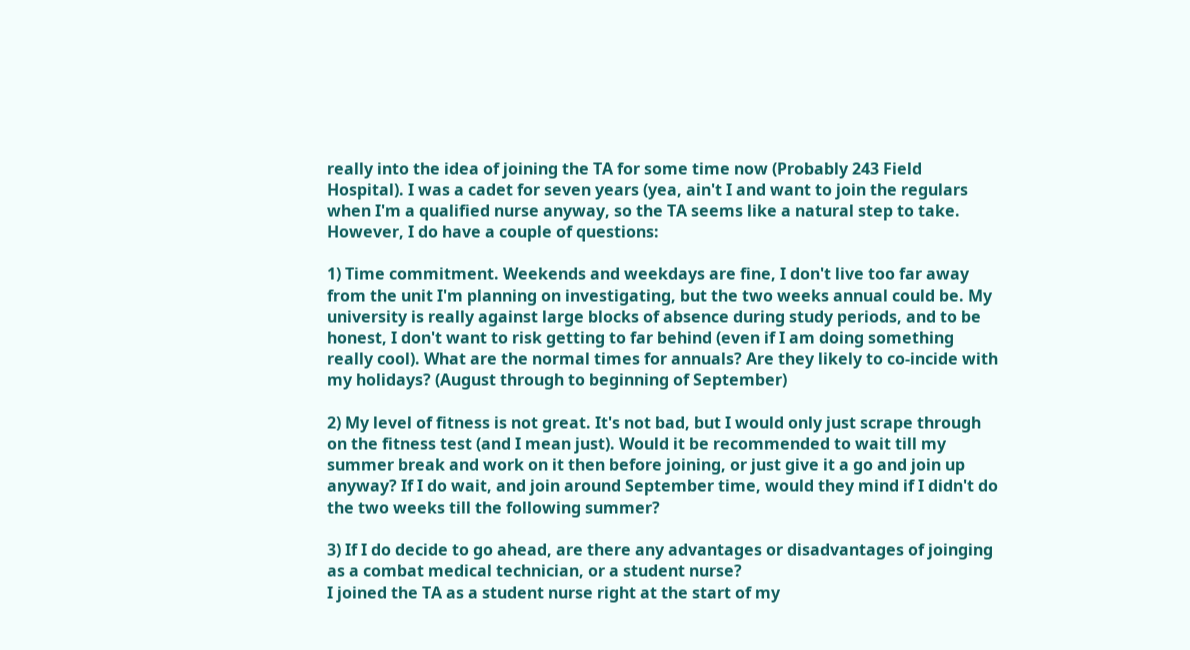really into the idea of joining the TA for some time now (Probably 243 Field Hospital). I was a cadet for seven years (yea, ain't I and want to join the regulars when I'm a qualified nurse anyway, so the TA seems like a natural step to take. However, I do have a couple of questions:

1) Time commitment. Weekends and weekdays are fine, I don't live too far away from the unit I'm planning on investigating, but the two weeks annual could be. My university is really against large blocks of absence during study periods, and to be honest, I don't want to risk getting to far behind (even if I am doing something really cool). What are the normal times for annuals? Are they likely to co-incide with my holidays? (August through to beginning of September)

2) My level of fitness is not great. It's not bad, but I would only just scrape through on the fitness test (and I mean just). Would it be recommended to wait till my summer break and work on it then before joining, or just give it a go and join up anyway? If I do wait, and join around September time, would they mind if I didn't do the two weeks till the following summer?

3) If I do decide to go ahead, are there any advantages or disadvantages of joinging as a combat medical technician, or a student nurse?
I joined the TA as a student nurse right at the start of my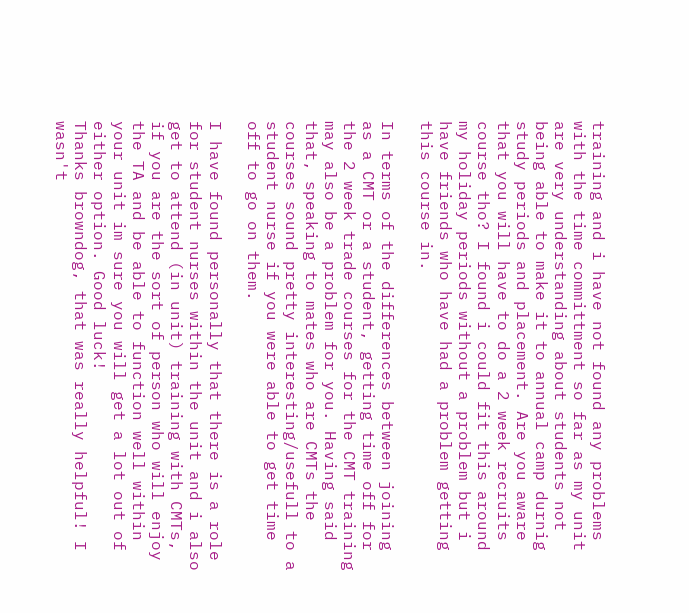training and i have not found any problems with the time committment so far as my unit are very understanding about students not being able to make it to annual camp durnig study periods and placement. Are you aware that you will have to do a 2 week recruits course tho? I found i could fit this around my holiday periods without a problem but i have friends who have had a problem getting this course in.

In terms of the differences between joining as a CMT or a student, getting time off for the 2 week trade courses for the CMT training may also be a problem for you. Having said that, speaking to mates who are CMTs the courses sound pretty interesting/usefull to a student nurse if you were able to get time off to go on them.

I have found personally that there is a role for student nurses within the unit and i also get to attend (in unit) training with CMTs, if you are the sort of person who will enjoy the TA and be able to function well within your unit im sure you will get a lot out of either option. Good luck!
Thanks browndog, that was really helpful! I wasn't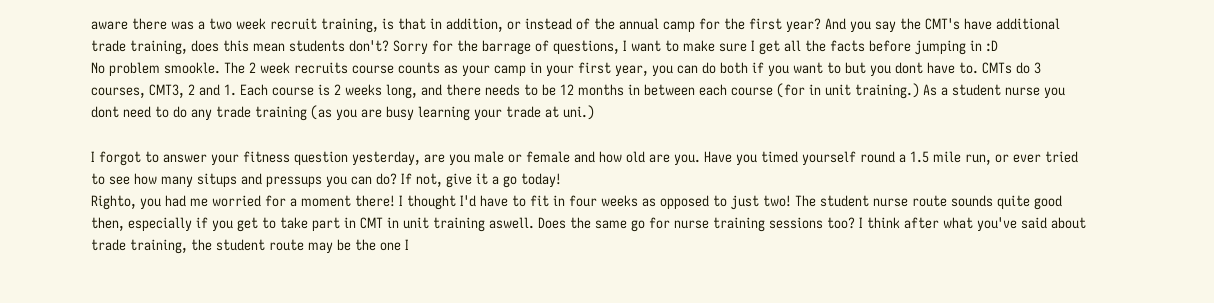aware there was a two week recruit training, is that in addition, or instead of the annual camp for the first year? And you say the CMT's have additional trade training, does this mean students don't? Sorry for the barrage of questions, I want to make sure I get all the facts before jumping in :D
No problem smookle. The 2 week recruits course counts as your camp in your first year, you can do both if you want to but you dont have to. CMTs do 3 courses, CMT3, 2 and 1. Each course is 2 weeks long, and there needs to be 12 months in between each course (for in unit training.) As a student nurse you dont need to do any trade training (as you are busy learning your trade at uni.)

I forgot to answer your fitness question yesterday, are you male or female and how old are you. Have you timed yourself round a 1.5 mile run, or ever tried to see how many situps and pressups you can do? If not, give it a go today!
Righto, you had me worried for a moment there! I thought I'd have to fit in four weeks as opposed to just two! The student nurse route sounds quite good then, especially if you get to take part in CMT in unit training aswell. Does the same go for nurse training sessions too? I think after what you've said about trade training, the student route may be the one I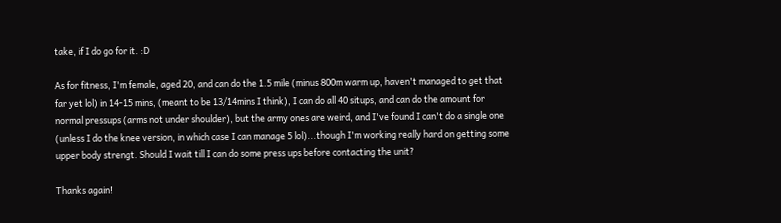take, if I do go for it. :D

As for fitness, I'm female, aged 20, and can do the 1.5 mile (minus 800m warm up, haven't managed to get that far yet lol) in 14-15 mins, (meant to be 13/14mins I think), I can do all 40 situps, and can do the amount for normal pressups (arms not under shoulder), but the army ones are weird, and I've found I can't do a single one (unless I do the knee version, in which case I can manage 5 lol)...though I'm working really hard on getting some upper body strengt. Should I wait till I can do some press ups before contacting the unit?

Thanks again!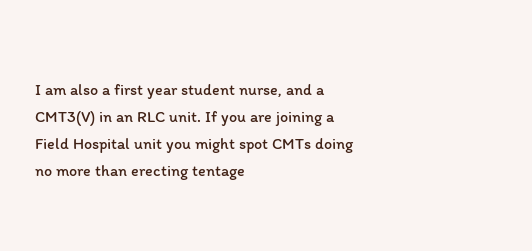I am also a first year student nurse, and a CMT3(V) in an RLC unit. If you are joining a Field Hospital unit you might spot CMTs doing no more than erecting tentage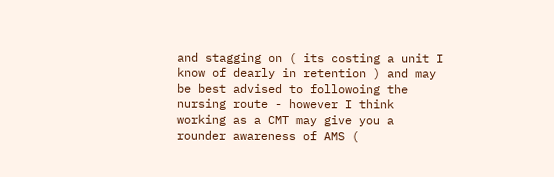and stagging on ( its costing a unit I know of dearly in retention ) and may be best advised to followoing the nursing route - however I think working as a CMT may give you a rounder awareness of AMS (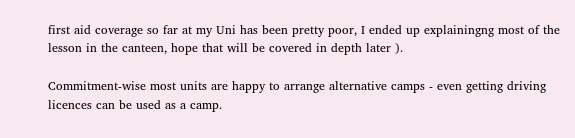first aid coverage so far at my Uni has been pretty poor, I ended up explainingng most of the lesson in the canteen, hope that will be covered in depth later ).

Commitment-wise most units are happy to arrange alternative camps - even getting driving licences can be used as a camp.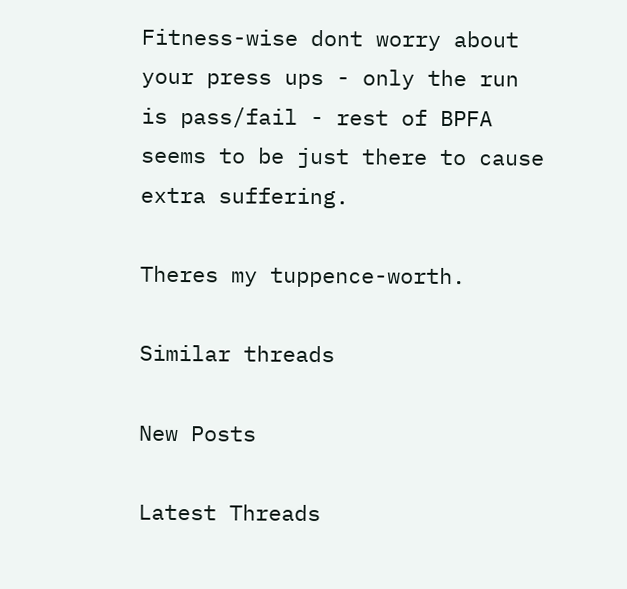Fitness-wise dont worry about your press ups - only the run is pass/fail - rest of BPFA seems to be just there to cause extra suffering.

Theres my tuppence-worth.

Similar threads

New Posts

Latest Threads